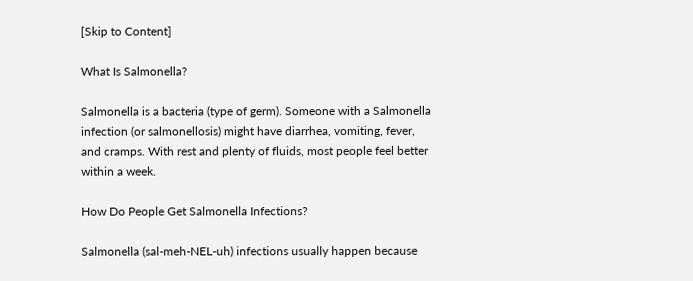[Skip to Content]

What Is Salmonella?

Salmonella is a bacteria (type of germ). Someone with a Salmonella infection (or salmonellosis) might have diarrhea, vomiting, fever, and cramps. With rest and plenty of fluids, most people feel better within a week.

How Do People Get Salmonella Infections?

Salmonella (sal-meh-NEL-uh) infections usually happen because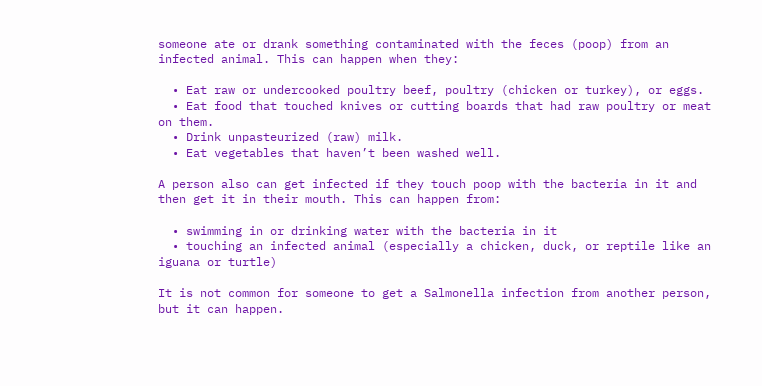someone ate or drank something contaminated with the feces (poop) from an infected animal. This can happen when they:

  • Eat raw or undercooked poultry beef, poultry (chicken or turkey), or eggs.
  • Eat food that touched knives or cutting boards that had raw poultry or meat on them.
  • Drink unpasteurized (raw) milk.
  • Eat vegetables that haven’t been washed well.

A person also can get infected if they touch poop with the bacteria in it and then get it in their mouth. This can happen from:

  • swimming in or drinking water with the bacteria in it
  • touching an infected animal (especially a chicken, duck, or reptile like an iguana or turtle)

It is not common for someone to get a Salmonella infection from another person, but it can happen.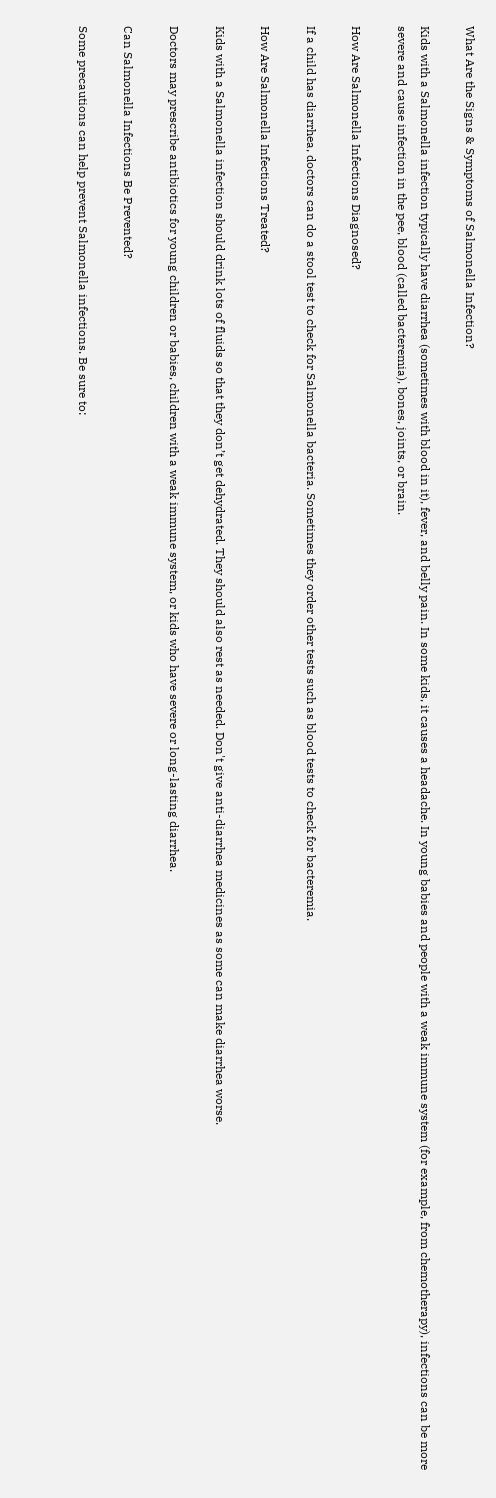What Are the Signs & Symptoms of Salmonella Infection?

Kids with a Salmonella infection typically have diarrhea (sometimes with blood in it), fever, and belly pain. In some kids, it causes a headache. In young babies and people with a weak immune system (for example, from chemotherapy), infections can be more severe and cause infection in the pee, blood (called bacteremia), bones, joints, or brain.

How Are Salmonella Infections Diagnosed?

If a child has diarrhea, doctors can do a stool test to check for Salmonella bacteria. Sometimes they order other tests such as blood tests to check for bacteremia.

How Are Salmonella Infections Treated?

Kids with a Salmonella infection should drink lots of fluids so that they don’t get dehydrated. They should also rest as needed. Don't give anti-diarrhea medicines as some can make diarrhea worse.

Doctors may prescribe antibiotics for young children or babies, children with a weak immune system, or kids who have severe or long-lasting diarrhea.

Can Salmonella Infections Be Prevented?

Some precautions can help prevent Salmonella infections. Be sure to: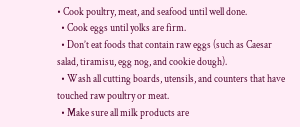• Cook poultry, meat, and seafood until well done.
  • Cook eggs until yolks are firm.
  • Don’t eat foods that contain raw eggs (such as Caesar salad, tiramisu, egg nog, and cookie dough).
  • Wash all cutting boards, utensils, and counters that have touched raw poultry or meat.
  • Make sure all milk products are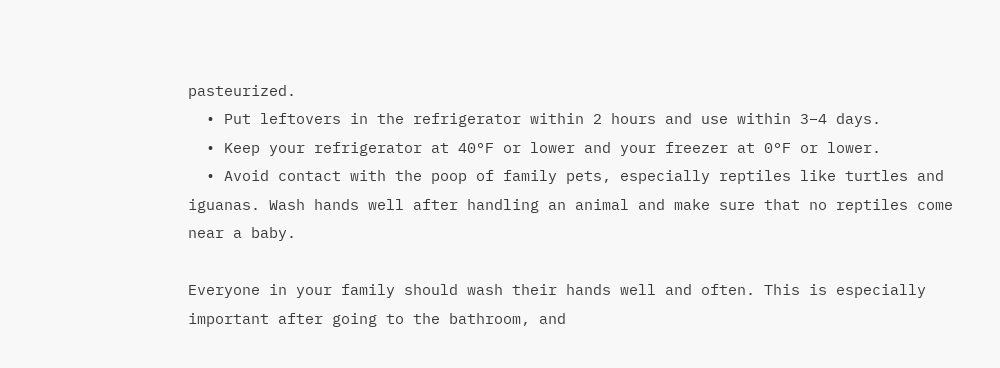pasteurized.
  • Put leftovers in the refrigerator within 2 hours and use within 3–4 days.
  • Keep your refrigerator at 40°F or lower and your freezer at 0°F or lower.
  • Avoid contact with the poop of family pets, especially reptiles like turtles and iguanas. Wash hands well after handling an animal and make sure that no reptiles come near a baby.

Everyone in your family should wash their hands well and often. This is especially important after going to the bathroom, and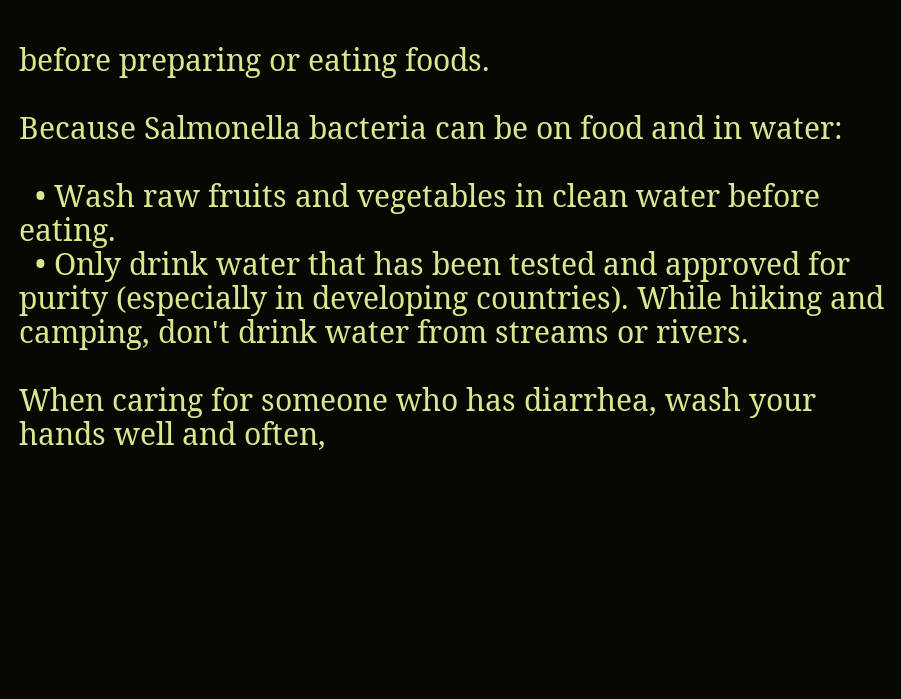before preparing or eating foods.

Because Salmonella bacteria can be on food and in water:

  • Wash raw fruits and vegetables in clean water before eating.
  • Only drink water that has been tested and approved for purity (especially in developing countries). While hiking and camping, don't drink water from streams or rivers.

When caring for someone who has diarrhea, wash your hands well and often,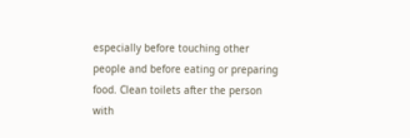especially before touching other people and before eating or preparing food. Clean toilets after the person with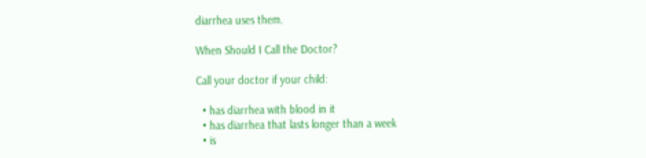diarrhea uses them.

When Should I Call the Doctor?

Call your doctor if your child:

  • has diarrhea with blood in it
  • has diarrhea that lasts longer than a week
  • is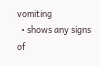vomiting
  • shows any signs of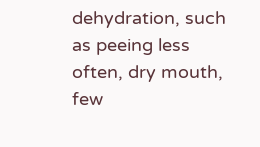dehydration, such as peeing less often, dry mouth, few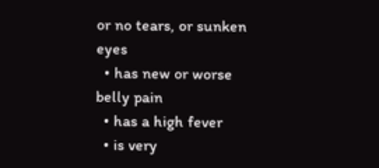or no tears, or sunken eyes
  • has new or worse belly pain
  • has a high fever
  • is very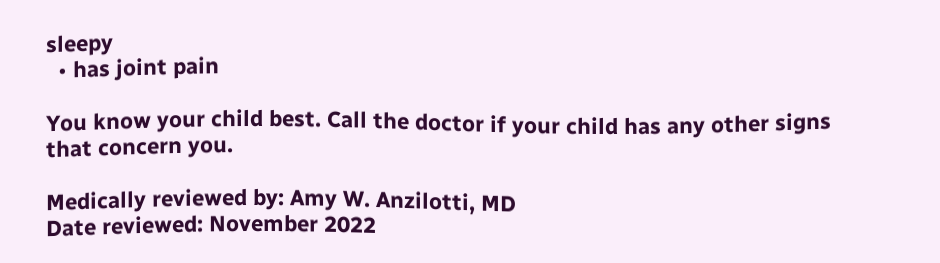sleepy
  • has joint pain

You know your child best. Call the doctor if your child has any other signs that concern you.

Medically reviewed by: Amy W. Anzilotti, MD
Date reviewed: November 2022